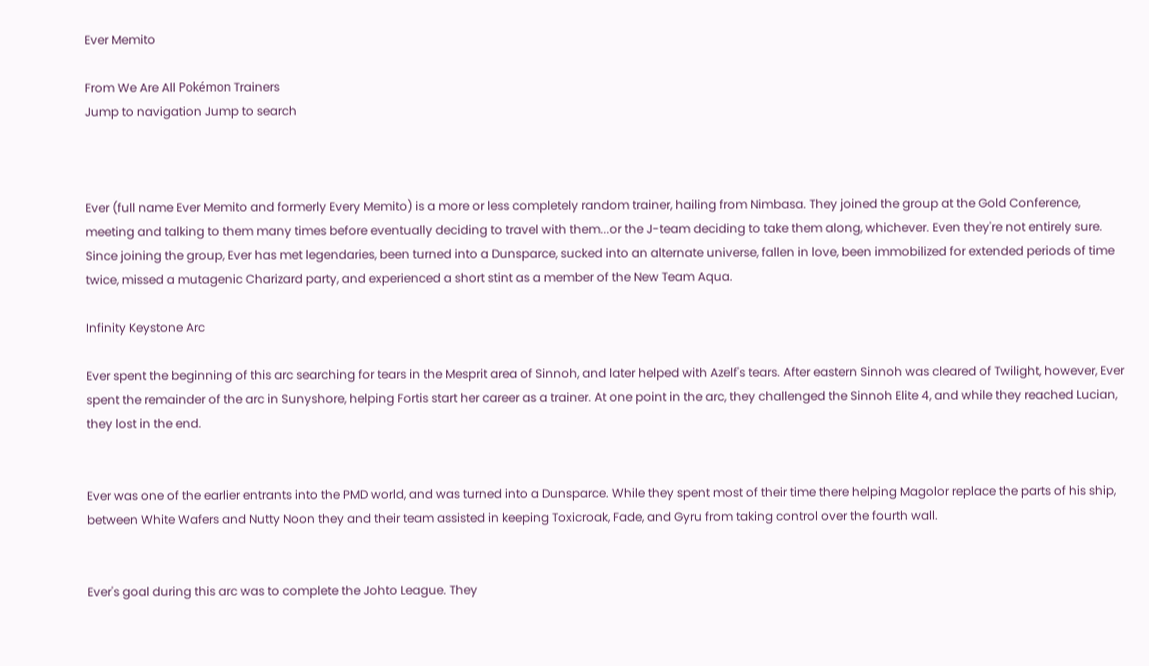Ever Memito

From We Are All Pokémon Trainers
Jump to navigation Jump to search



Ever (full name Ever Memito and formerly Every Memito) is a more or less completely random trainer, hailing from Nimbasa. They joined the group at the Gold Conference, meeting and talking to them many times before eventually deciding to travel with them...or the J-team deciding to take them along, whichever. Even they're not entirely sure. Since joining the group, Ever has met legendaries, been turned into a Dunsparce, sucked into an alternate universe, fallen in love, been immobilized for extended periods of time twice, missed a mutagenic Charizard party, and experienced a short stint as a member of the New Team Aqua.

Infinity Keystone Arc

Ever spent the beginning of this arc searching for tears in the Mesprit area of Sinnoh, and later helped with Azelf's tears. After eastern Sinnoh was cleared of Twilight, however, Ever spent the remainder of the arc in Sunyshore, helping Fortis start her career as a trainer. At one point in the arc, they challenged the Sinnoh Elite 4, and while they reached Lucian, they lost in the end.


Ever was one of the earlier entrants into the PMD world, and was turned into a Dunsparce. While they spent most of their time there helping Magolor replace the parts of his ship, between White Wafers and Nutty Noon they and their team assisted in keeping Toxicroak, Fade, and Gyru from taking control over the fourth wall.


Ever's goal during this arc was to complete the Johto League. They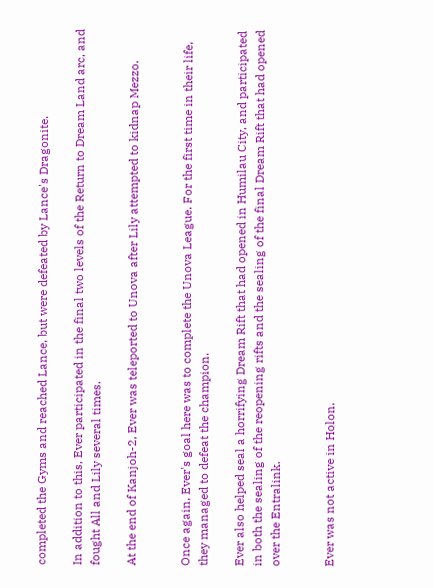completed the Gyms and reached Lance, but were defeated by Lance's Dragonite.

In addition to this, Ever participated in the final two levels of the Return to Dream Land arc, and fought All and Lily several times.

At the end of Kanjoh-2, Ever was teleported to Unova after Lily attempted to kidnap Mezzo.


Once again, Ever's goal here was to complete the Unova League. For the first time in their life, they managed to defeat the champion.

Ever also helped seal a horrifying Dream Rift that had opened in Humilau City, and participated in both the sealing of the reopening rifts and the sealing of the final Dream Rift that had opened over the Entralink.


Ever was not active in Holon.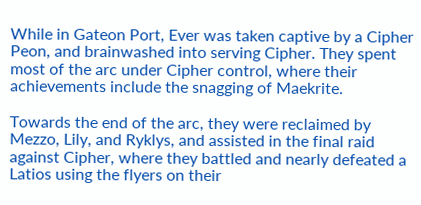While in Gateon Port, Ever was taken captive by a Cipher Peon, and brainwashed into serving Cipher. They spent most of the arc under Cipher control, where their achievements include the snagging of Maekrite.

Towards the end of the arc, they were reclaimed by Mezzo, Lily, and Ryklys, and assisted in the final raid against Cipher, where they battled and nearly defeated a Latios using the flyers on their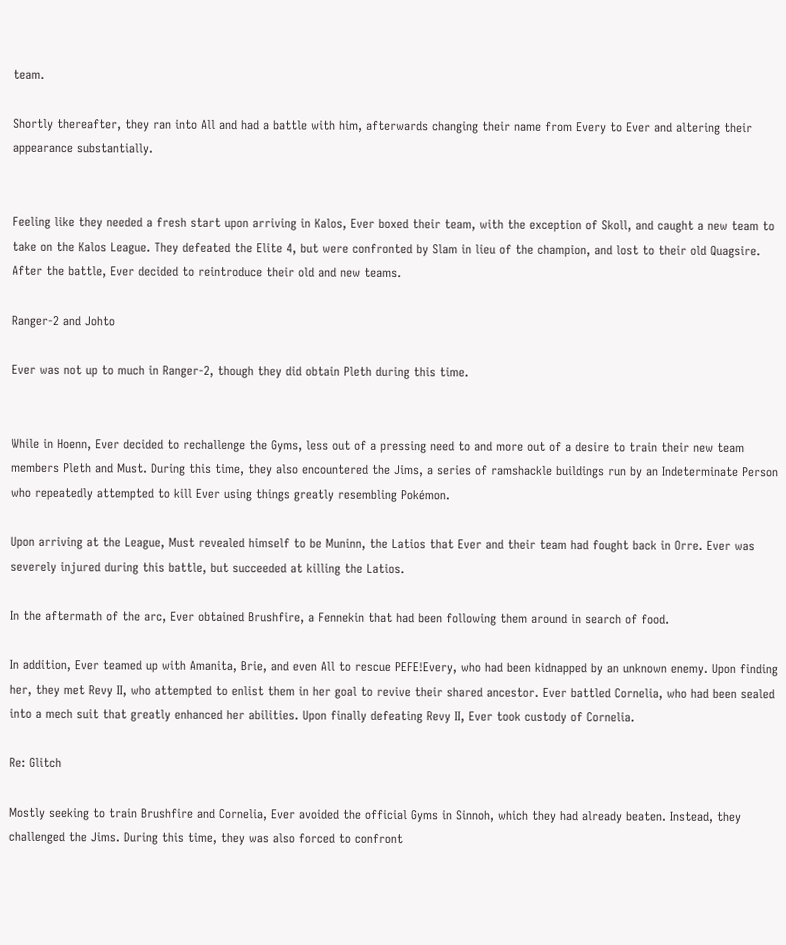team.

Shortly thereafter, they ran into All and had a battle with him, afterwards changing their name from Every to Ever and altering their appearance substantially.


Feeling like they needed a fresh start upon arriving in Kalos, Ever boxed their team, with the exception of Skoll, and caught a new team to take on the Kalos League. They defeated the Elite 4, but were confronted by Slam in lieu of the champion, and lost to their old Quagsire. After the battle, Ever decided to reintroduce their old and new teams.

Ranger-2 and Johto

Ever was not up to much in Ranger-2, though they did obtain Pleth during this time.


While in Hoenn, Ever decided to rechallenge the Gyms, less out of a pressing need to and more out of a desire to train their new team members Pleth and Must. During this time, they also encountered the Jims, a series of ramshackle buildings run by an Indeterminate Person who repeatedly attempted to kill Ever using things greatly resembling Pokémon.

Upon arriving at the League, Must revealed himself to be Muninn, the Latios that Ever and their team had fought back in Orre. Ever was severely injured during this battle, but succeeded at killing the Latios.

In the aftermath of the arc, Ever obtained Brushfire, a Fennekin that had been following them around in search of food.

In addition, Ever teamed up with Amanita, Brie, and even All to rescue PEFE!Every, who had been kidnapped by an unknown enemy. Upon finding her, they met Revy II, who attempted to enlist them in her goal to revive their shared ancestor. Ever battled Cornelia, who had been sealed into a mech suit that greatly enhanced her abilities. Upon finally defeating Revy II, Ever took custody of Cornelia.

Re: Glitch

Mostly seeking to train Brushfire and Cornelia, Ever avoided the official Gyms in Sinnoh, which they had already beaten. Instead, they challenged the Jims. During this time, they was also forced to confront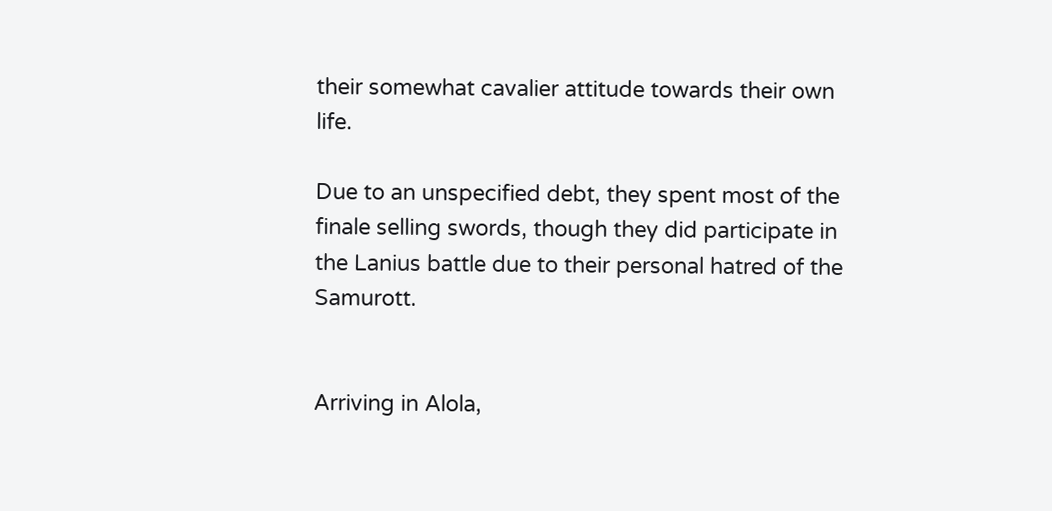their somewhat cavalier attitude towards their own life.

Due to an unspecified debt, they spent most of the finale selling swords, though they did participate in the Lanius battle due to their personal hatred of the Samurott.


Arriving in Alola,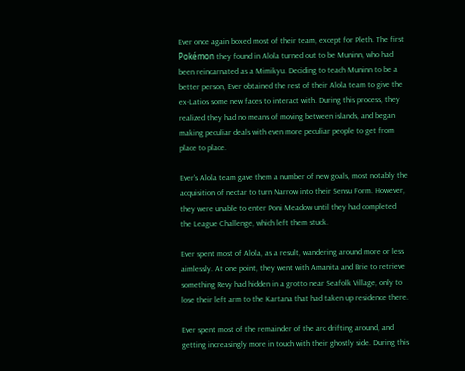Ever once again boxed most of their team, except for Pleth. The first Pokémon they found in Alola turned out to be Muninn, who had been reincarnated as a Mimikyu. Deciding to teach Muninn to be a better person, Ever obtained the rest of their Alola team to give the ex-Latios some new faces to interact with. During this process, they realized they had no means of moving between islands, and began making peculiar deals with even more peculiar people to get from place to place.

Ever's Alola team gave them a number of new goals, most notably the acquisition of nectar to turn Narrow into their Sensu Form. However, they were unable to enter Poni Meadow until they had completed the League Challenge, which left them stuck.

Ever spent most of Alola, as a result, wandering around more or less aimlessly. At one point, they went with Amanita and Brie to retrieve something Revy had hidden in a grotto near Seafolk Village, only to lose their left arm to the Kartana that had taken up residence there.

Ever spent most of the remainder of the arc drifting around, and getting increasingly more in touch with their ghostly side. During this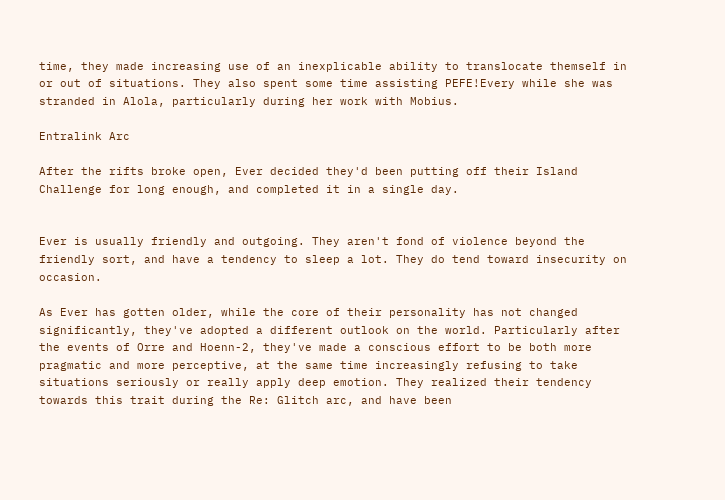time, they made increasing use of an inexplicable ability to translocate themself in or out of situations. They also spent some time assisting PEFE!Every while she was stranded in Alola, particularly during her work with Mobius.

Entralink Arc

After the rifts broke open, Ever decided they'd been putting off their Island Challenge for long enough, and completed it in a single day.


Ever is usually friendly and outgoing. They aren't fond of violence beyond the friendly sort, and have a tendency to sleep a lot. They do tend toward insecurity on occasion.

As Ever has gotten older, while the core of their personality has not changed significantly, they've adopted a different outlook on the world. Particularly after the events of Orre and Hoenn-2, they've made a conscious effort to be both more pragmatic and more perceptive, at the same time increasingly refusing to take situations seriously or really apply deep emotion. They realized their tendency towards this trait during the Re: Glitch arc, and have been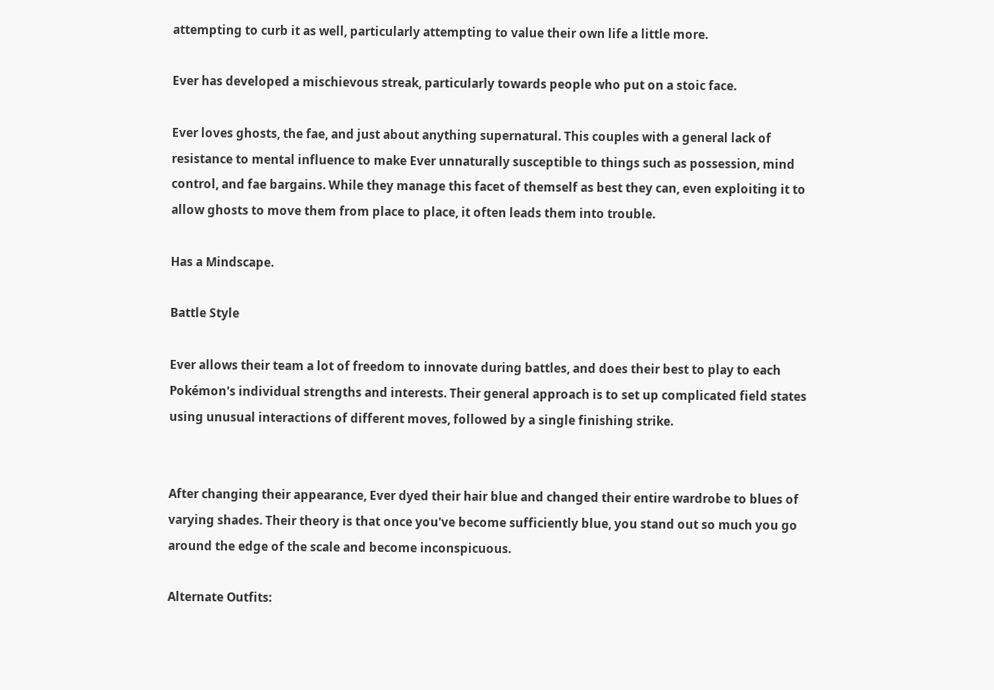attempting to curb it as well, particularly attempting to value their own life a little more.

Ever has developed a mischievous streak, particularly towards people who put on a stoic face.

Ever loves ghosts, the fae, and just about anything supernatural. This couples with a general lack of resistance to mental influence to make Ever unnaturally susceptible to things such as possession, mind control, and fae bargains. While they manage this facet of themself as best they can, even exploiting it to allow ghosts to move them from place to place, it often leads them into trouble.

Has a Mindscape.

Battle Style

Ever allows their team a lot of freedom to innovate during battles, and does their best to play to each Pokémon's individual strengths and interests. Their general approach is to set up complicated field states using unusual interactions of different moves, followed by a single finishing strike.


After changing their appearance, Ever dyed their hair blue and changed their entire wardrobe to blues of varying shades. Their theory is that once you've become sufficiently blue, you stand out so much you go around the edge of the scale and become inconspicuous.

Alternate Outfits: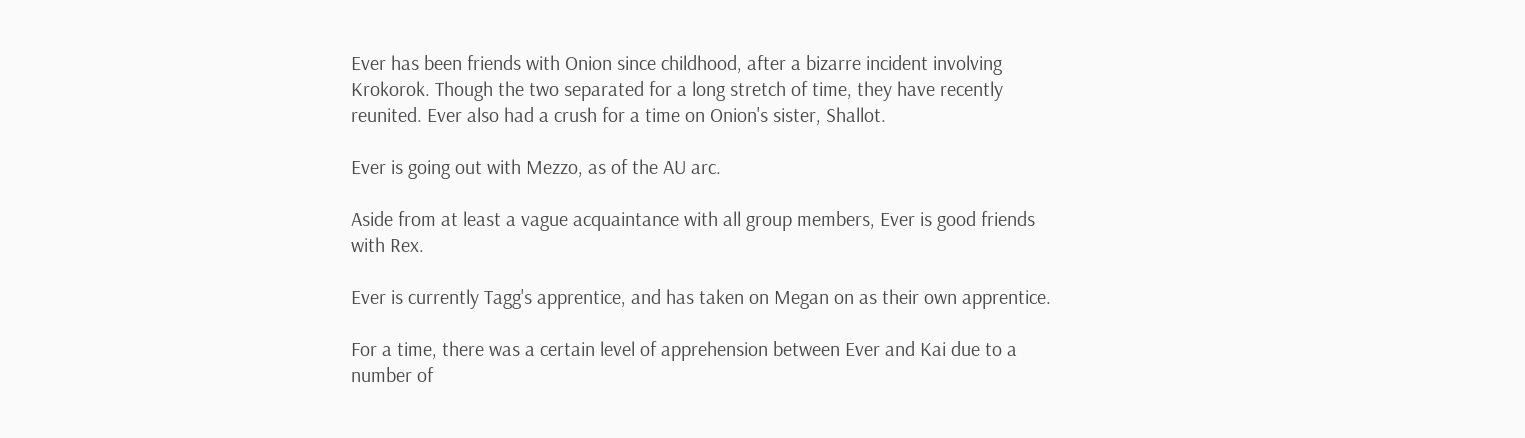Ever has been friends with Onion since childhood, after a bizarre incident involving Krokorok. Though the two separated for a long stretch of time, they have recently reunited. Ever also had a crush for a time on Onion's sister, Shallot.

Ever is going out with Mezzo, as of the AU arc.

Aside from at least a vague acquaintance with all group members, Ever is good friends with Rex.

Ever is currently Tagg's apprentice, and has taken on Megan on as their own apprentice.

For a time, there was a certain level of apprehension between Ever and Kai due to a number of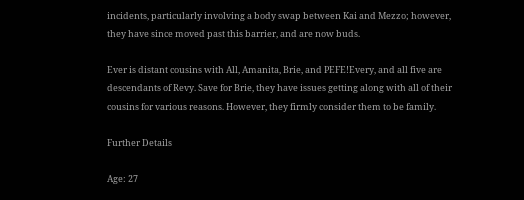incidents, particularly involving a body swap between Kai and Mezzo; however, they have since moved past this barrier, and are now buds.

Ever is distant cousins with All, Amanita, Brie, and PEFE!Every, and all five are descendants of Revy. Save for Brie, they have issues getting along with all of their cousins for various reasons. However, they firmly consider them to be family.

Further Details

Age: 27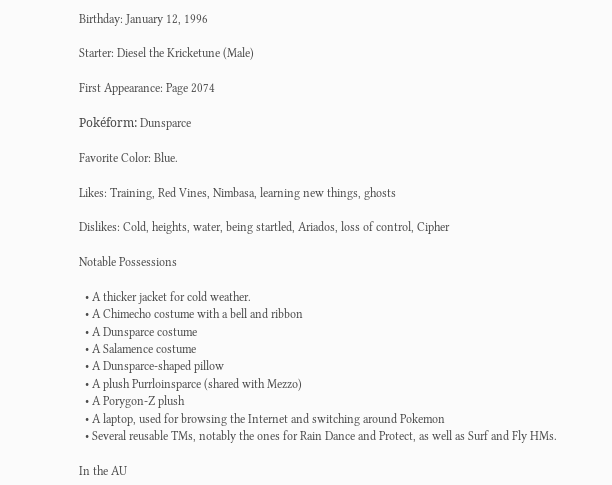Birthday: January 12, 1996

Starter: Diesel the Kricketune (Male)

First Appearance: Page 2074

Pokéform: Dunsparce

Favorite Color: Blue.

Likes: Training, Red Vines, Nimbasa, learning new things, ghosts

Dislikes: Cold, heights, water, being startled, Ariados, loss of control, Cipher

Notable Possessions

  • A thicker jacket for cold weather.
  • A Chimecho costume with a bell and ribbon
  • A Dunsparce costume
  • A Salamence costume
  • A Dunsparce-shaped pillow
  • A plush Purrloinsparce (shared with Mezzo)
  • A Porygon-Z plush
  • A laptop, used for browsing the Internet and switching around Pokemon
  • Several reusable TMs, notably the ones for Rain Dance and Protect, as well as Surf and Fly HMs.

In the AU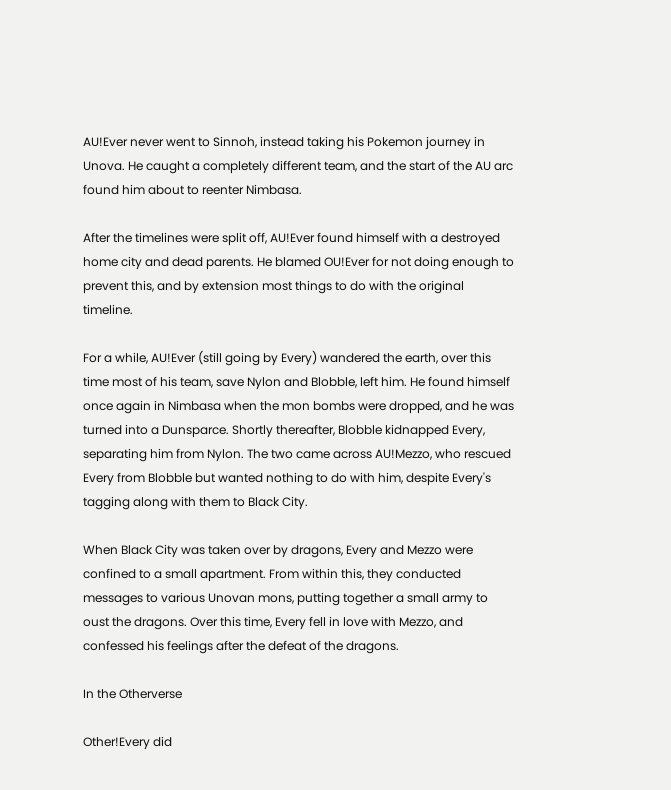AU!Ever never went to Sinnoh, instead taking his Pokemon journey in Unova. He caught a completely different team, and the start of the AU arc found him about to reenter Nimbasa.

After the timelines were split off, AU!Ever found himself with a destroyed home city and dead parents. He blamed OU!Ever for not doing enough to prevent this, and by extension most things to do with the original timeline.

For a while, AU!Ever (still going by Every) wandered the earth, over this time most of his team, save Nylon and Blobble, left him. He found himself once again in Nimbasa when the mon bombs were dropped, and he was turned into a Dunsparce. Shortly thereafter, Blobble kidnapped Every, separating him from Nylon. The two came across AU!Mezzo, who rescued Every from Blobble but wanted nothing to do with him, despite Every's tagging along with them to Black City.

When Black City was taken over by dragons, Every and Mezzo were confined to a small apartment. From within this, they conducted messages to various Unovan mons, putting together a small army to oust the dragons. Over this time, Every fell in love with Mezzo, and confessed his feelings after the defeat of the dragons.

In the Otherverse

Other!Every did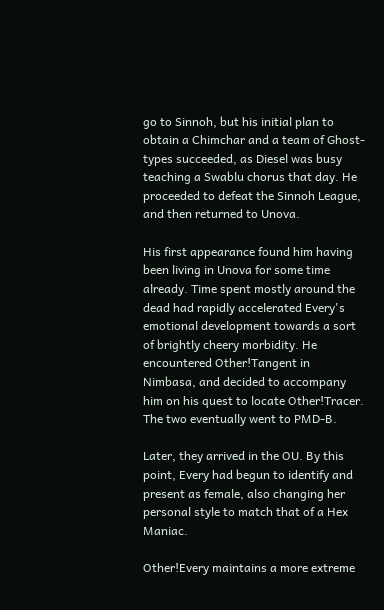go to Sinnoh, but his initial plan to obtain a Chimchar and a team of Ghost-types succeeded, as Diesel was busy teaching a Swablu chorus that day. He proceeded to defeat the Sinnoh League, and then returned to Unova.

His first appearance found him having been living in Unova for some time already. Time spent mostly around the dead had rapidly accelerated Every's emotional development towards a sort of brightly cheery morbidity. He encountered Other!Tangent in Nimbasa, and decided to accompany him on his quest to locate Other!Tracer. The two eventually went to PMD-B.

Later, they arrived in the OU. By this point, Every had begun to identify and present as female, also changing her personal style to match that of a Hex Maniac.

Other!Every maintains a more extreme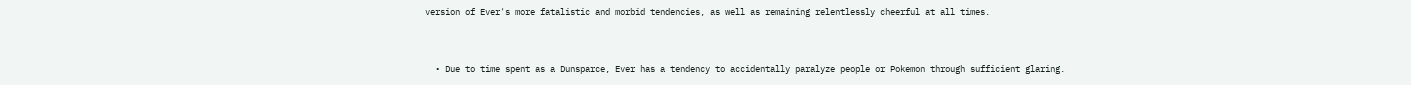version of Ever's more fatalistic and morbid tendencies, as well as remaining relentlessly cheerful at all times.


  • Due to time spent as a Dunsparce, Ever has a tendency to accidentally paralyze people or Pokemon through sufficient glaring.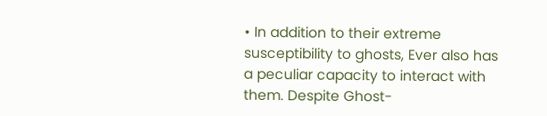• In addition to their extreme susceptibility to ghosts, Ever also has a peculiar capacity to interact with them. Despite Ghost-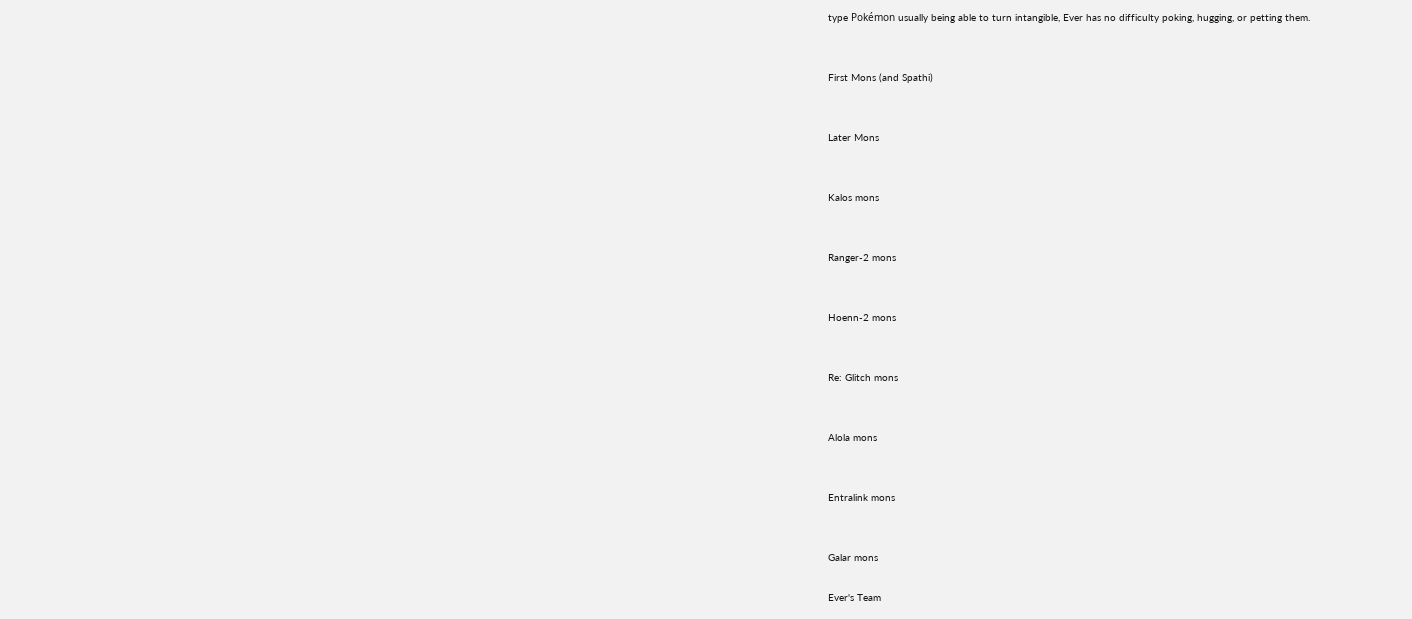type Pokémon usually being able to turn intangible, Ever has no difficulty poking, hugging, or petting them.


First Mons (and Spathi)


Later Mons


Kalos mons


Ranger-2 mons


Hoenn-2 mons


Re: Glitch mons


Alola mons


Entralink mons


Galar mons

Ever's Team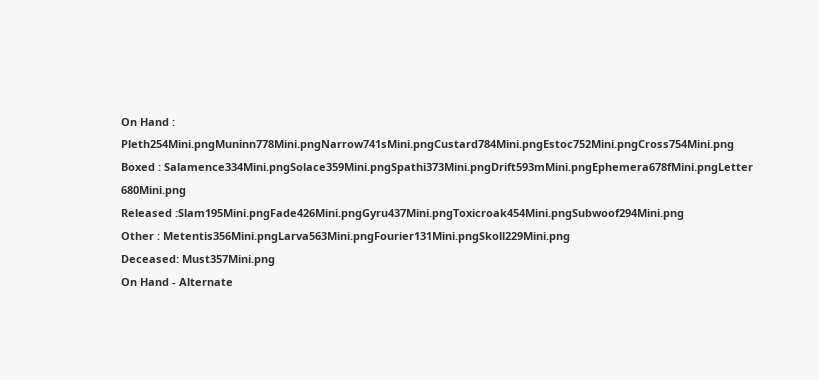On Hand : Pleth254Mini.pngMuninn778Mini.pngNarrow741sMini.pngCustard784Mini.pngEstoc752Mini.pngCross754Mini.png
Boxed : Salamence334Mini.pngSolace359Mini.pngSpathi373Mini.pngDrift593mMini.pngEphemera678fMini.pngLetter 680Mini.png
Released :Slam195Mini.pngFade426Mini.pngGyru437Mini.pngToxicroak454Mini.pngSubwoof294Mini.png
Other : Metentis356Mini.pngLarva563Mini.pngFourier131Mini.pngSkoll229Mini.png
Deceased: Must357Mini.png
On Hand - Alternate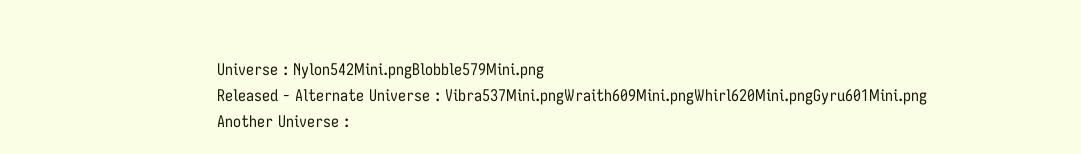Universe : Nylon542Mini.pngBlobble579Mini.png
Released - Alternate Universe : Vibra537Mini.pngWraith609Mini.pngWhirl620Mini.pngGyru601Mini.png
Another Universe :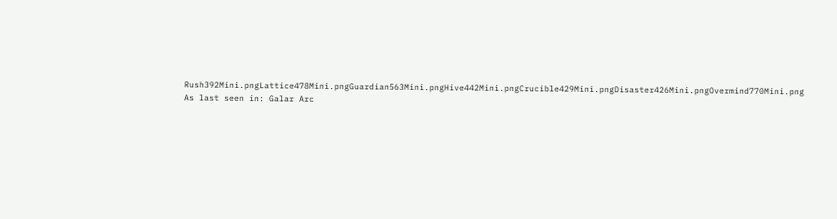Rush392Mini.pngLattice478Mini.pngGuardian563Mini.pngHive442Mini.pngCrucible429Mini.pngDisaster426Mini.pngOvermind770Mini.png
As last seen in: Galar Arc